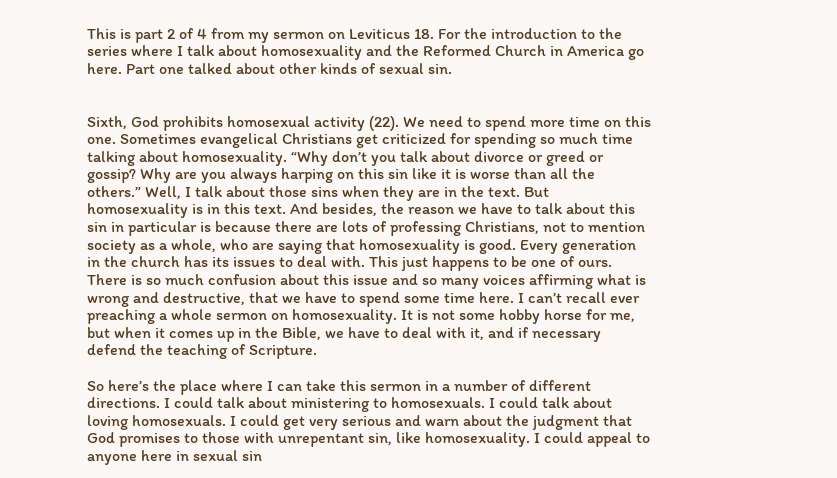This is part 2 of 4 from my sermon on Leviticus 18. For the introduction to the series where I talk about homosexuality and the Reformed Church in America go here. Part one talked about other kinds of sexual sin.


Sixth, God prohibits homosexual activity (22). We need to spend more time on this one. Sometimes evangelical Christians get criticized for spending so much time talking about homosexuality. “Why don’t you talk about divorce or greed or gossip? Why are you always harping on this sin like it is worse than all the others.” Well, I talk about those sins when they are in the text. But homosexuality is in this text. And besides, the reason we have to talk about this sin in particular is because there are lots of professing Christians, not to mention society as a whole, who are saying that homosexuality is good. Every generation in the church has its issues to deal with. This just happens to be one of ours. There is so much confusion about this issue and so many voices affirming what is wrong and destructive, that we have to spend some time here. I can’t recall ever preaching a whole sermon on homosexuality. It is not some hobby horse for me, but when it comes up in the Bible, we have to deal with it, and if necessary defend the teaching of Scripture.

So here’s the place where I can take this sermon in a number of different directions. I could talk about ministering to homosexuals. I could talk about loving homosexuals. I could get very serious and warn about the judgment that God promises to those with unrepentant sin, like homosexuality. I could appeal to anyone here in sexual sin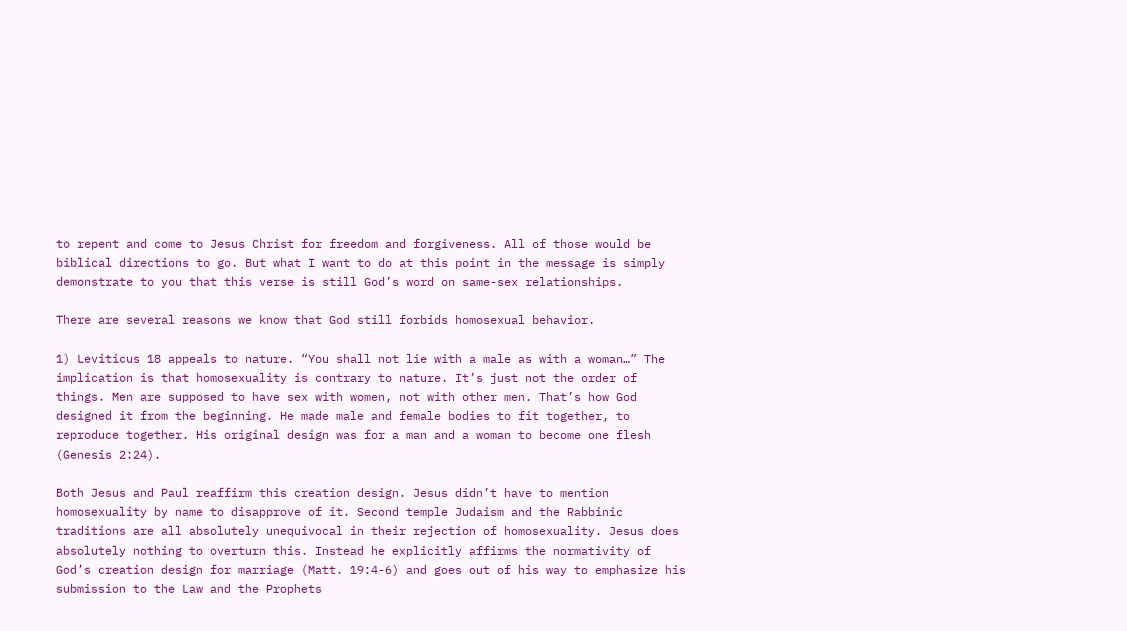to repent and come to Jesus Christ for freedom and forgiveness. All of those would be biblical directions to go. But what I want to do at this point in the message is simply demonstrate to you that this verse is still God’s word on same-sex relationships.

There are several reasons we know that God still forbids homosexual behavior.

1) Leviticus 18 appeals to nature. “You shall not lie with a male as with a woman…” The implication is that homosexuality is contrary to nature. It’s just not the order of things. Men are supposed to have sex with women, not with other men. That’s how God designed it from the beginning. He made male and female bodies to fit together, to reproduce together. His original design was for a man and a woman to become one flesh (Genesis 2:24).

Both Jesus and Paul reaffirm this creation design. Jesus didn’t have to mention homosexuality by name to disapprove of it. Second temple Judaism and the Rabbinic traditions are all absolutely unequivocal in their rejection of homosexuality. Jesus does absolutely nothing to overturn this. Instead he explicitly affirms the normativity of God’s creation design for marriage (Matt. 19:4-6) and goes out of his way to emphasize his submission to the Law and the Prophets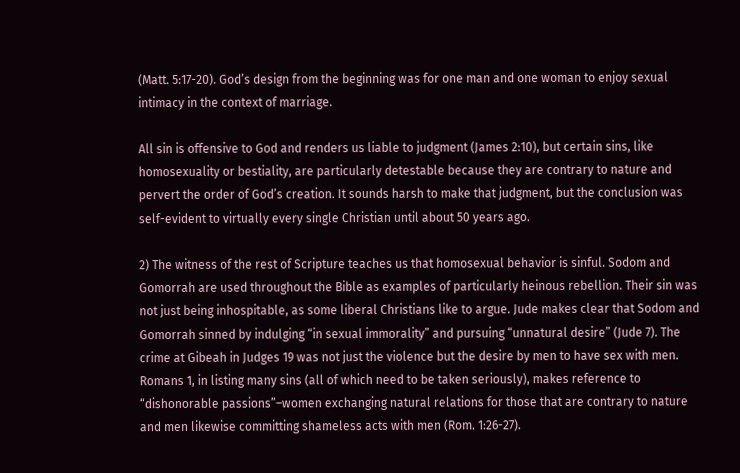(Matt. 5:17-20). God’s design from the beginning was for one man and one woman to enjoy sexual intimacy in the context of marriage.

All sin is offensive to God and renders us liable to judgment (James 2:10), but certain sins, like homosexuality or bestiality, are particularly detestable because they are contrary to nature and pervert the order of God’s creation. It sounds harsh to make that judgment, but the conclusion was self-evident to virtually every single Christian until about 50 years ago.

2) The witness of the rest of Scripture teaches us that homosexual behavior is sinful. Sodom and Gomorrah are used throughout the Bible as examples of particularly heinous rebellion. Their sin was not just being inhospitable, as some liberal Christians like to argue. Jude makes clear that Sodom and Gomorrah sinned by indulging “in sexual immorality” and pursuing “unnatural desire” (Jude 7). The crime at Gibeah in Judges 19 was not just the violence but the desire by men to have sex with men. Romans 1, in listing many sins (all of which need to be taken seriously), makes reference to “dishonorable passions”–women exchanging natural relations for those that are contrary to nature and men likewise committing shameless acts with men (Rom. 1:26-27).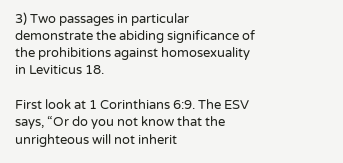3) Two passages in particular demonstrate the abiding significance of the prohibitions against homosexuality in Leviticus 18.

First look at 1 Corinthians 6:9. The ESV says, “Or do you not know that the unrighteous will not inherit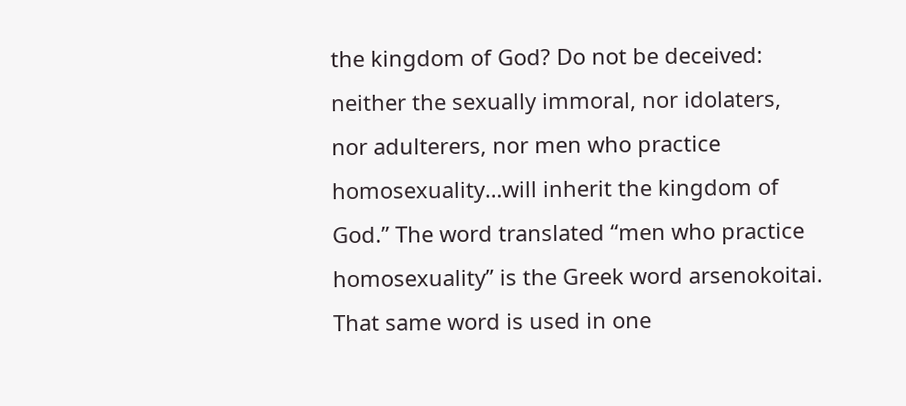the kingdom of God? Do not be deceived: neither the sexually immoral, nor idolaters, nor adulterers, nor men who practice homosexuality…will inherit the kingdom of God.” The word translated “men who practice homosexuality” is the Greek word arsenokoitai. That same word is used in one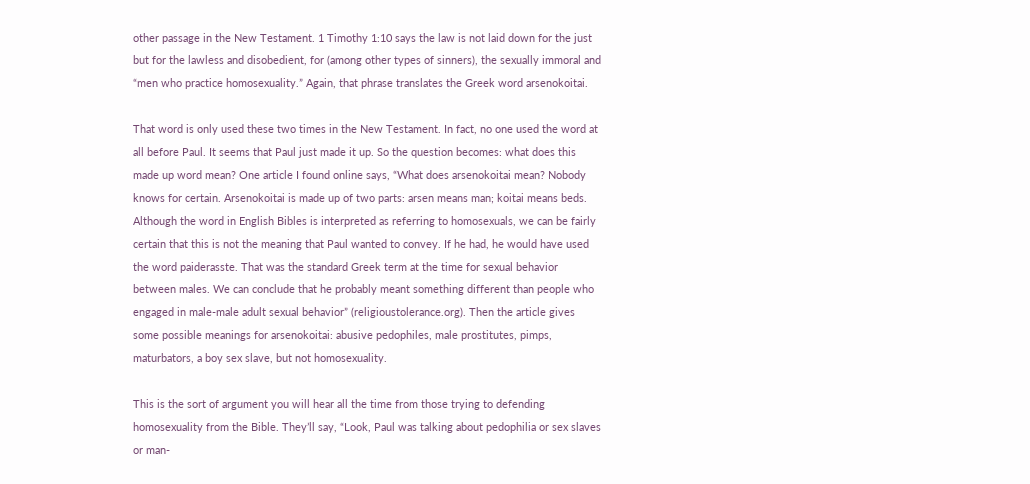other passage in the New Testament. 1 Timothy 1:10 says the law is not laid down for the just but for the lawless and disobedient, for (among other types of sinners), the sexually immoral and “men who practice homosexuality.” Again, that phrase translates the Greek word arsenokoitai.

That word is only used these two times in the New Testament. In fact, no one used the word at all before Paul. It seems that Paul just made it up. So the question becomes: what does this made up word mean? One article I found online says, “What does arsenokoitai mean? Nobody knows for certain. Arsenokoitai is made up of two parts: arsen means man; koitai means beds. Although the word in English Bibles is interpreted as referring to homosexuals, we can be fairly certain that this is not the meaning that Paul wanted to convey. If he had, he would have used the word paiderasste. That was the standard Greek term at the time for sexual behavior between males. We can conclude that he probably meant something different than people who engaged in male-male adult sexual behavior” (religioustolerance.org). Then the article gives some possible meanings for arsenokoitai: abusive pedophiles, male prostitutes, pimps, maturbators, a boy sex slave, but not homosexuality.

This is the sort of argument you will hear all the time from those trying to defending homosexuality from the Bible. They’ll say, “Look, Paul was talking about pedophilia or sex slaves or man-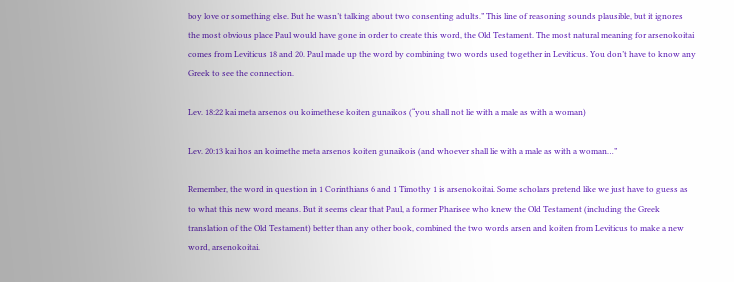boy love or something else. But he wasn’t talking about two consenting adults.” This line of reasoning sounds plausible, but it ignores the most obvious place Paul would have gone in order to create this word, the Old Testament. The most natural meaning for arsenokoitai comes from Leviticus 18 and 20. Paul made up the word by combining two words used together in Leviticus. You don’t have to know any Greek to see the connection.

Lev. 18:22 kai meta arsenos ou koimethese koiten gunaikos (“you shall not lie with a male as with a woman)

Lev. 20:13 kai hos an koimethe meta arsenos koiten gunaikois (and whoever shall lie with a male as with a woman…”

Remember, the word in question in 1 Corinthians 6 and 1 Timothy 1 is arsenokoitai. Some scholars pretend like we just have to guess as to what this new word means. But it seems clear that Paul, a former Pharisee who knew the Old Testament (including the Greek translation of the Old Testament) better than any other book, combined the two words arsen and koiten from Leviticus to make a new word, arsenokoitai.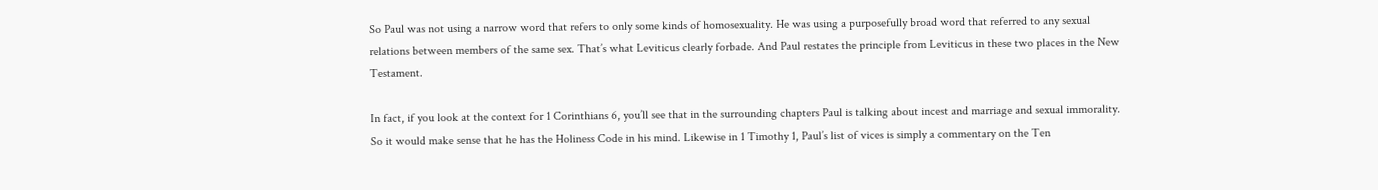So Paul was not using a narrow word that refers to only some kinds of homosexuality. He was using a purposefully broad word that referred to any sexual relations between members of the same sex. That’s what Leviticus clearly forbade. And Paul restates the principle from Leviticus in these two places in the New Testament.

In fact, if you look at the context for 1 Corinthians 6, you’ll see that in the surrounding chapters Paul is talking about incest and marriage and sexual immorality. So it would make sense that he has the Holiness Code in his mind. Likewise in 1 Timothy 1, Paul’s list of vices is simply a commentary on the Ten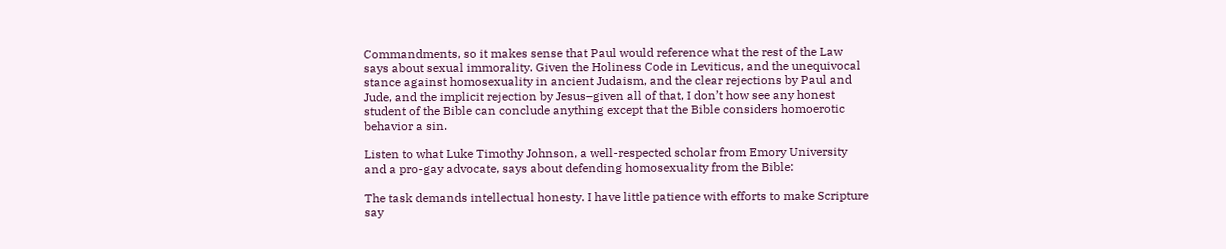Commandments, so it makes sense that Paul would reference what the rest of the Law says about sexual immorality. Given the Holiness Code in Leviticus, and the unequivocal stance against homosexuality in ancient Judaism, and the clear rejections by Paul and Jude, and the implicit rejection by Jesus–given all of that, I don’t how see any honest student of the Bible can conclude anything except that the Bible considers homoerotic behavior a sin.

Listen to what Luke Timothy Johnson, a well-respected scholar from Emory University and a pro-gay advocate, says about defending homosexuality from the Bible:

The task demands intellectual honesty. I have little patience with efforts to make Scripture say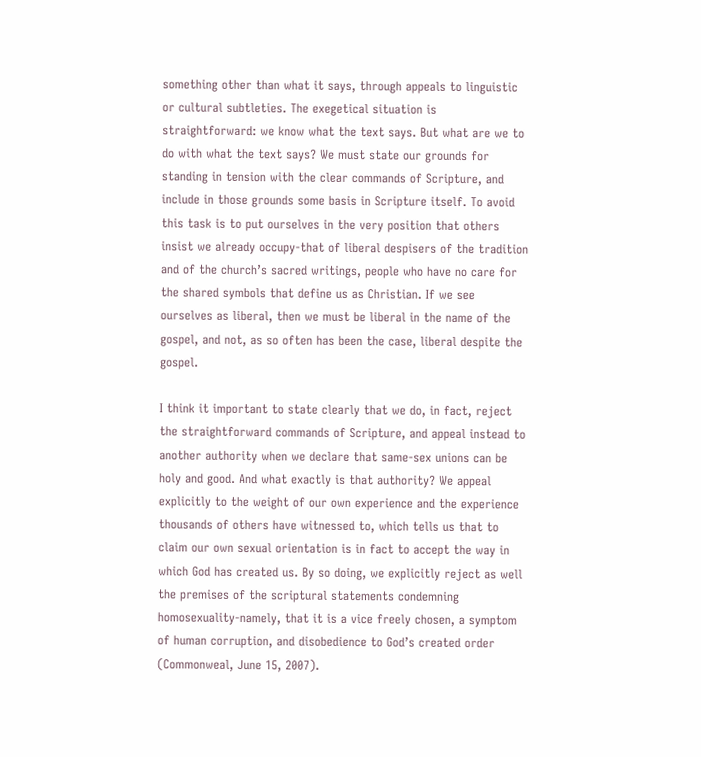something other than what it says, through appeals to linguistic or cultural subtleties. The exegetical situation is straightforward: we know what the text says. But what are we to do with what the text says? We must state our grounds for standing in tension with the clear commands of Scripture, and include in those grounds some basis in Scripture itself. To avoid this task is to put ourselves in the very position that others insist we already occupy-that of liberal despisers of the tradition and of the church’s sacred writings, people who have no care for the shared symbols that define us as Christian. If we see ourselves as liberal, then we must be liberal in the name of the gospel, and not, as so often has been the case, liberal despite the gospel.

I think it important to state clearly that we do, in fact, reject the straightforward commands of Scripture, and appeal instead to another authority when we declare that same-sex unions can be holy and good. And what exactly is that authority? We appeal explicitly to the weight of our own experience and the experience thousands of others have witnessed to, which tells us that to claim our own sexual orientation is in fact to accept the way in which God has created us. By so doing, we explicitly reject as well the premises of the scriptural statements condemning homosexuality-namely, that it is a vice freely chosen, a symptom of human corruption, and disobedience to God’s created order (Commonweal, June 15, 2007).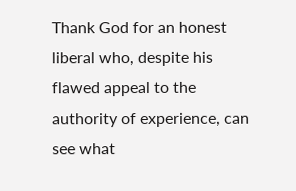Thank God for an honest liberal who, despite his flawed appeal to the authority of experience, can see what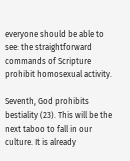everyone should be able to see: the straightforward commands of Scripture prohibit homosexual activity.

Seventh, God prohibits bestiality (23). This will be the next taboo to fall in our culture. It is already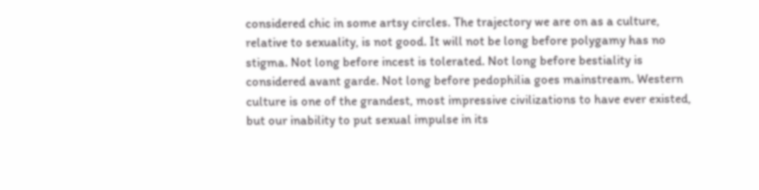considered chic in some artsy circles. The trajectory we are on as a culture, relative to sexuality, is not good. It will not be long before polygamy has no stigma. Not long before incest is tolerated. Not long before bestiality is considered avant garde. Not long before pedophilia goes mainstream. Western culture is one of the grandest, most impressive civilizations to have ever existed, but our inability to put sexual impulse in its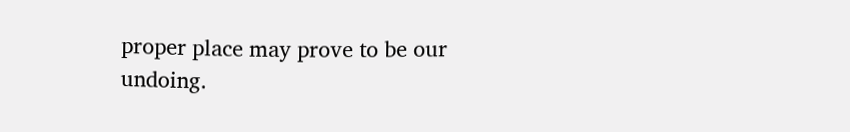proper place may prove to be our undoing.